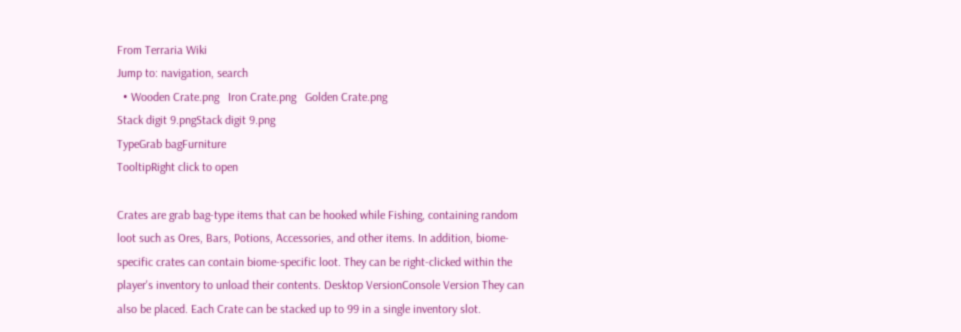From Terraria Wiki
Jump to: navigation, search
  • Wooden Crate.png   Iron Crate.png   Golden Crate.png
Stack digit 9.pngStack digit 9.png
TypeGrab bagFurniture
TooltipRight click to open

Crates are grab bag-type items that can be hooked while Fishing, containing random loot such as Ores, Bars, Potions, Accessories, and other items. In addition, biome-specific crates can contain biome-specific loot. They can be right-clicked within the player's inventory to unload their contents. Desktop VersionConsole Version They can also be placed. Each Crate can be stacked up to 99 in a single inventory slot.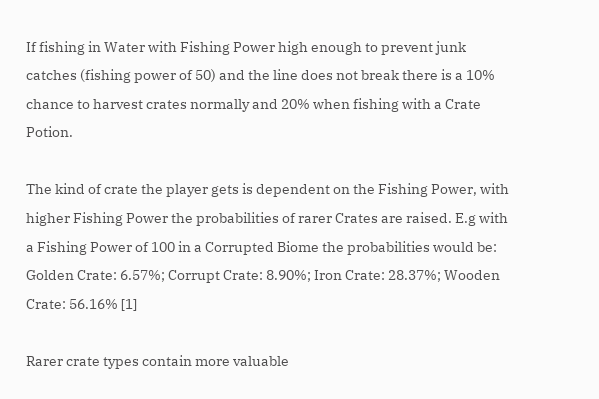If fishing in Water with Fishing Power high enough to prevent junk catches (fishing power of 50) and the line does not break there is a 10% chance to harvest crates normally and 20% when fishing with a Crate Potion.

The kind of crate the player gets is dependent on the Fishing Power, with higher Fishing Power the probabilities of rarer Crates are raised. E.g with a Fishing Power of 100 in a Corrupted Biome the probabilities would be: Golden Crate: 6.57%; Corrupt Crate: 8.90%; Iron Crate: 28.37%; Wooden Crate: 56.16% [1]

Rarer crate types contain more valuable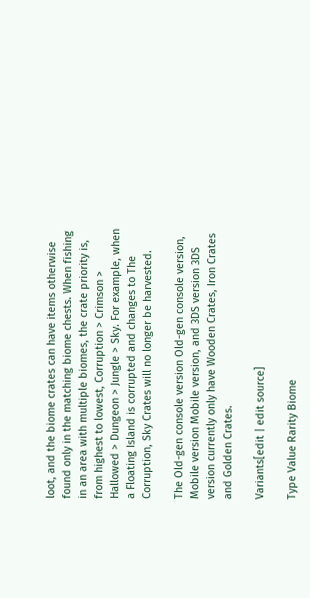loot, and the biome crates can have items otherwise found only in the matching biome chests. When fishing in an area with multiple biomes, the crate priority is, from highest to lowest, Corruption > Crimson > Hallowed > Dungeon > Jungle > Sky. For example, when a Floating Island is corrupted and changes to The Corruption, Sky Crates will no longer be harvested.

The Old-gen console version Old-gen console version, Mobile version Mobile version, and 3DS version 3DS version currently only have Wooden Crates, Iron Crates and Golden Crates.

Variants[edit | edit source]

Type Value Rarity Biome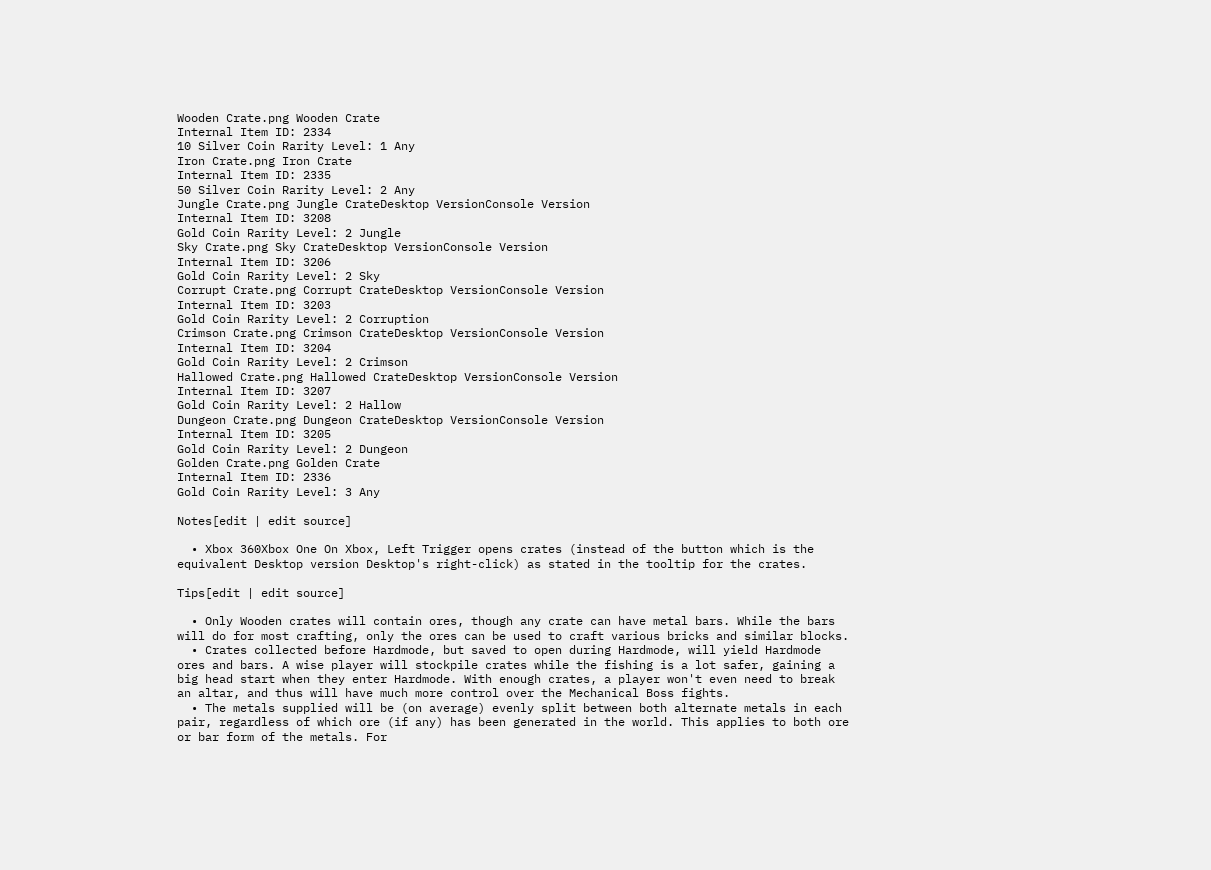Wooden Crate.png Wooden Crate
Internal Item ID: 2334
10 Silver Coin Rarity Level: 1 Any
Iron Crate.png Iron Crate
Internal Item ID: 2335
50 Silver Coin Rarity Level: 2 Any
Jungle Crate.png Jungle CrateDesktop VersionConsole Version
Internal Item ID: 3208
Gold Coin Rarity Level: 2 Jungle
Sky Crate.png Sky CrateDesktop VersionConsole Version
Internal Item ID: 3206
Gold Coin Rarity Level: 2 Sky
Corrupt Crate.png Corrupt CrateDesktop VersionConsole Version
Internal Item ID: 3203
Gold Coin Rarity Level: 2 Corruption
Crimson Crate.png Crimson CrateDesktop VersionConsole Version
Internal Item ID: 3204
Gold Coin Rarity Level: 2 Crimson
Hallowed Crate.png Hallowed CrateDesktop VersionConsole Version
Internal Item ID: 3207
Gold Coin Rarity Level: 2 Hallow
Dungeon Crate.png Dungeon CrateDesktop VersionConsole Version
Internal Item ID: 3205
Gold Coin Rarity Level: 2 Dungeon
Golden Crate.png Golden Crate
Internal Item ID: 2336
Gold Coin Rarity Level: 3 Any

Notes[edit | edit source]

  • Xbox 360Xbox One On Xbox, Left Trigger opens crates (instead of the button which is the equivalent Desktop version Desktop's right-click) as stated in the tooltip for the crates.

Tips[edit | edit source]

  • Only Wooden crates will contain ores, though any crate can have metal bars. While the bars will do for most crafting, only the ores can be used to craft various bricks and similar blocks.
  • Crates collected before Hardmode, but saved to open during Hardmode, will yield Hardmode ores and bars. A wise player will stockpile crates while the fishing is a lot safer, gaining a big head start when they enter Hardmode. With enough crates, a player won't even need to break an altar, and thus will have much more control over the Mechanical Boss fights.
  • The metals supplied will be (on average) evenly split between both alternate metals in each pair, regardless of which ore (if any) has been generated in the world. This applies to both ore or bar form of the metals. For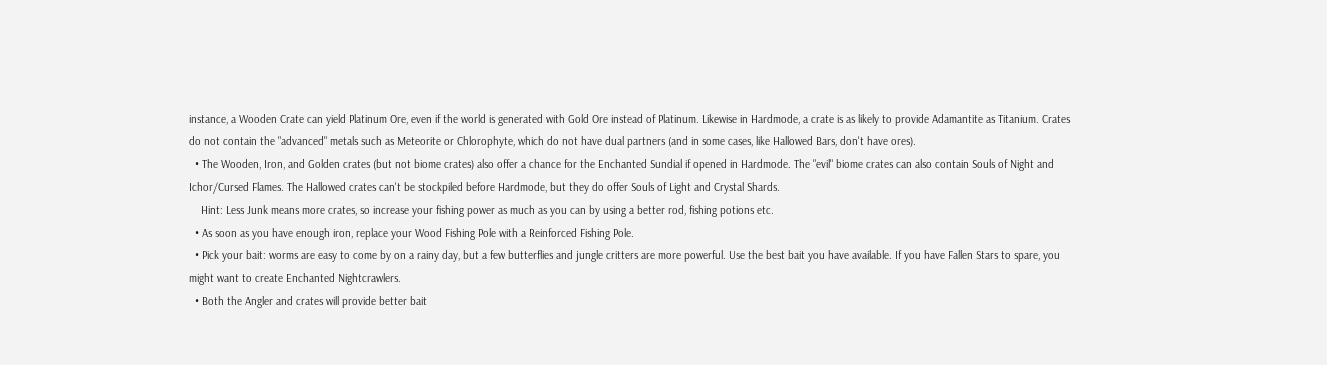instance, a Wooden Crate can yield Platinum Ore, even if the world is generated with Gold Ore instead of Platinum. Likewise in Hardmode, a crate is as likely to provide Adamantite as Titanium. Crates do not contain the "advanced" metals such as Meteorite or Chlorophyte, which do not have dual partners (and in some cases, like Hallowed Bars, don't have ores).
  • The Wooden, Iron, and Golden crates (but not biome crates) also offer a chance for the Enchanted Sundial if opened in Hardmode. The "evil" biome crates can also contain Souls of Night and Ichor/Cursed Flames. The Hallowed crates can't be stockpiled before Hardmode, but they do offer Souls of Light and Crystal Shards.
    Hint: Less Junk means more crates, so increase your fishing power as much as you can by using a better rod, fishing potions etc.
  • As soon as you have enough iron, replace your Wood Fishing Pole with a Reinforced Fishing Pole.
  • Pick your bait: worms are easy to come by on a rainy day, but a few butterflies and jungle critters are more powerful. Use the best bait you have available. If you have Fallen Stars to spare, you might want to create Enchanted Nightcrawlers.
  • Both the Angler and crates will provide better bait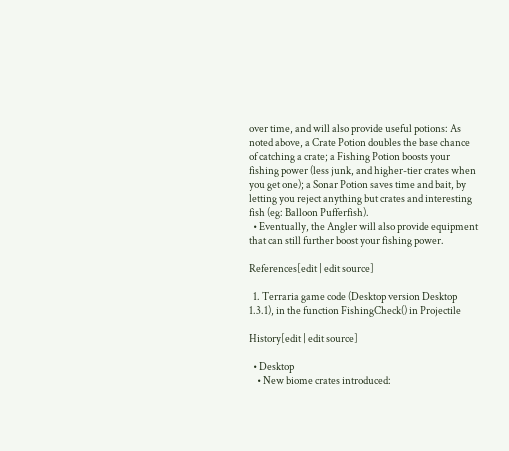over time, and will also provide useful potions: As noted above, a Crate Potion doubles the base chance of catching a crate; a Fishing Potion boosts your fishing power (less junk, and higher-tier crates when you get one); a Sonar Potion saves time and bait, by letting you reject anything but crates and interesting fish (eg: Balloon Pufferfish).
  • Eventually, the Angler will also provide equipment that can still further boost your fishing power.

References[edit | edit source]

  1. Terraria game code (Desktop version Desktop 1.3.1), in the function FishingCheck() in Projectile

History[edit | edit source]

  • Desktop
    • New biome crates introduced: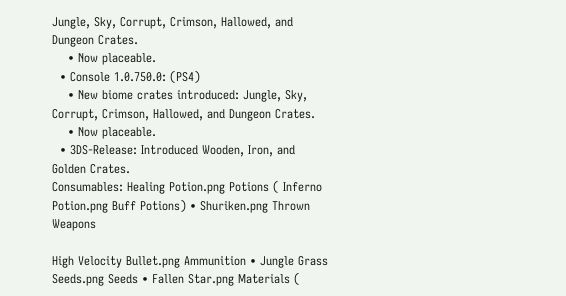Jungle, Sky, Corrupt, Crimson, Hallowed, and Dungeon Crates.
    • Now placeable.
  • Console 1.0.750.0: (PS4)
    • New biome crates introduced: Jungle, Sky, Corrupt, Crimson, Hallowed, and Dungeon Crates.
    • Now placeable.
  • 3DS-Release: Introduced Wooden, Iron, and Golden Crates.
Consumables: Healing Potion.png Potions ( Inferno Potion.png Buff Potions) • Shuriken.png Thrown Weapons

High Velocity Bullet.png Ammunition • Jungle Grass Seeds.png Seeds • Fallen Star.png Materials (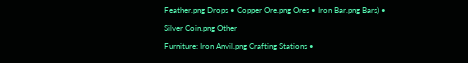Feather.png Drops • Copper Ore.png Ores • Iron Bar.png Bars) • Silver Coin.png Other
Furniture: Iron Anvil.png Crafting Stations •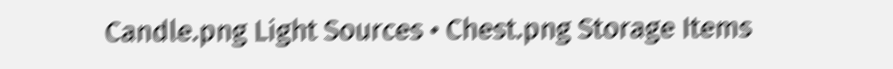Candle.png Light Sources • Chest.png Storage Items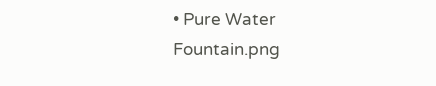• Pure Water Fountain.png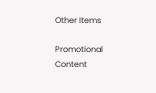Other Items

Promotional Content